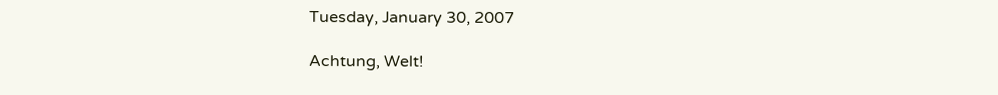Tuesday, January 30, 2007

Achtung, Welt!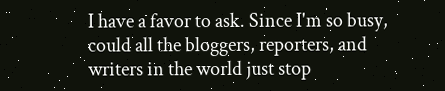I have a favor to ask. Since I'm so busy, could all the bloggers, reporters, and writers in the world just stop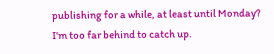publishing for a while, at least until Monday? I'm too far behind to catch up.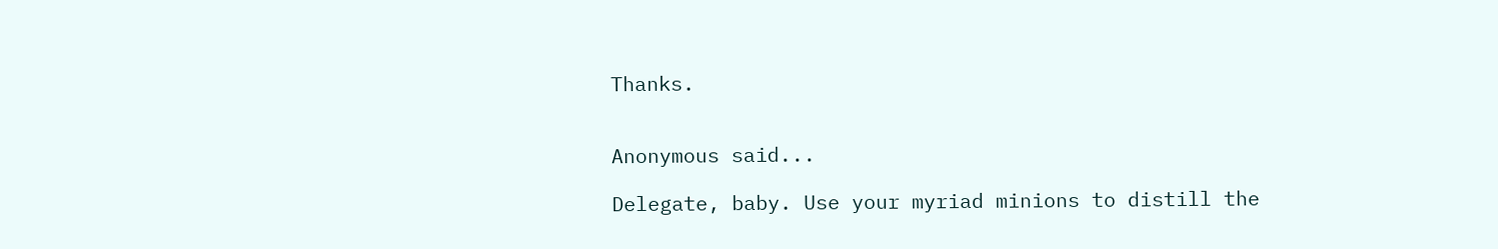Thanks.


Anonymous said...

Delegate, baby. Use your myriad minions to distill the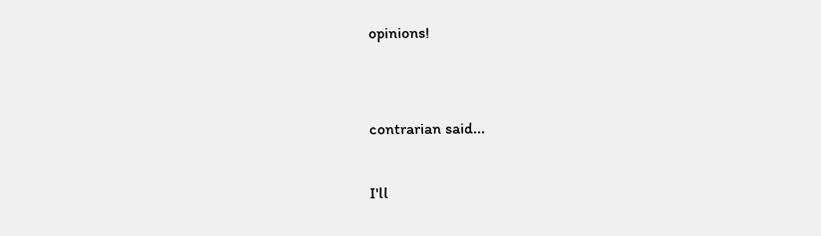opinions!


contrarian said...

I'll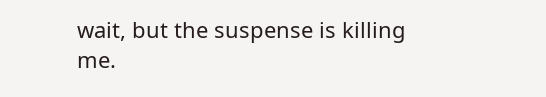wait, but the suspense is killing me.